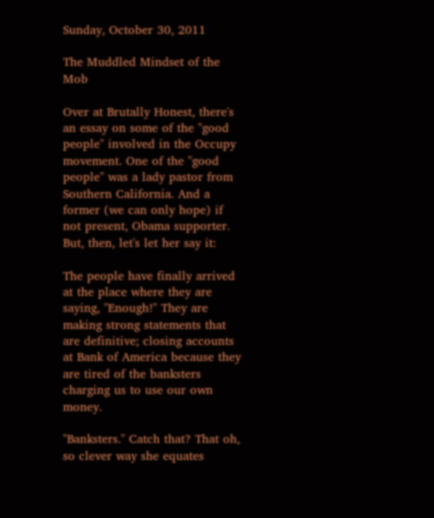Sunday, October 30, 2011

The Muddled Mindset of the Mob

Over at Brutally Honest, there's an essay on some of the "good people" involved in the Occupy movement. One of the "good people" was a lady pastor from Southern California. And a former (we can only hope) if not present, Obama supporter. But, then, let's let her say it:

The people have finally arrived at the place where they are saying, "Enough!" They are making strong statements that are definitive; closing accounts at Bank of America because they are tired of the banksters charging us to use our own money.

"Banksters." Catch that? That oh, so clever way she equates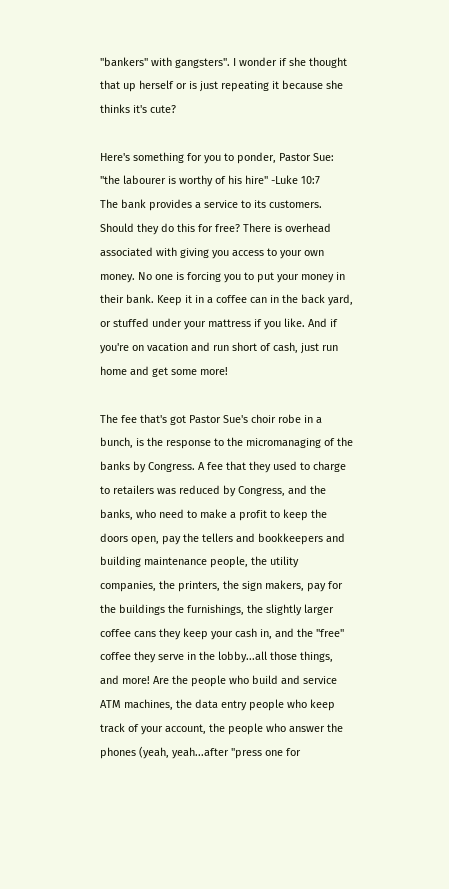"bankers" with gangsters". I wonder if she thought that up herself or is just repeating it because she thinks it's cute?

Here's something for you to ponder, Pastor Sue: "the labourer is worthy of his hire" -Luke 10:7
The bank provides a service to its customers. Should they do this for free? There is overhead associated with giving you access to your own money. No one is forcing you to put your money in their bank. Keep it in a coffee can in the back yard, or stuffed under your mattress if you like. And if you're on vacation and run short of cash, just run home and get some more!

The fee that's got Pastor Sue's choir robe in a bunch, is the response to the micromanaging of the banks by Congress. A fee that they used to charge to retailers was reduced by Congress, and the banks, who need to make a profit to keep the doors open, pay the tellers and bookkeepers and building maintenance people, the utility companies, the printers, the sign makers, pay for the buildings the furnishings, the slightly larger coffee cans they keep your cash in, and the "free" coffee they serve in the lobby...all those things, and more! Are the people who build and service ATM machines, the data entry people who keep track of your account, the people who answer the phones (yeah, yeah...after "press one for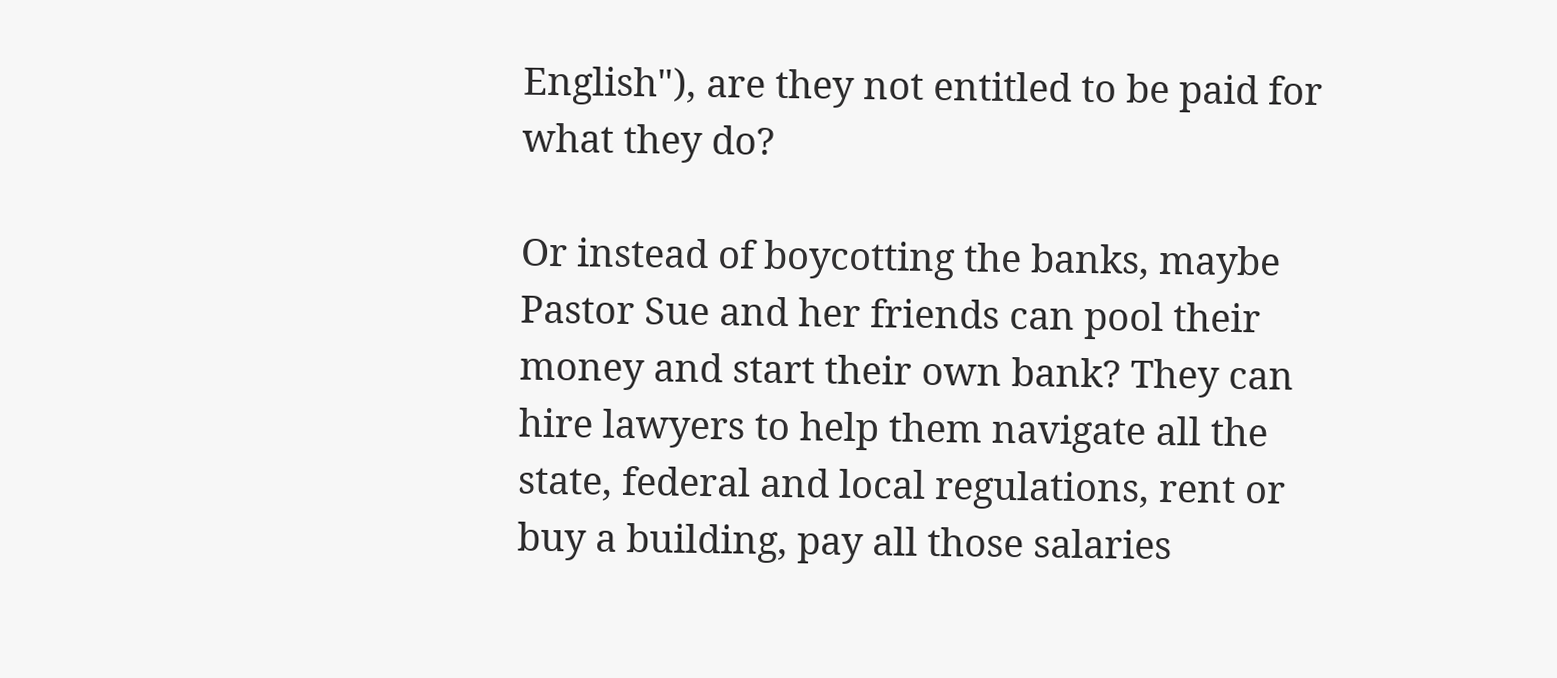English"), are they not entitled to be paid for what they do?

Or instead of boycotting the banks, maybe Pastor Sue and her friends can pool their money and start their own bank? They can hire lawyers to help them navigate all the state, federal and local regulations, rent or buy a building, pay all those salaries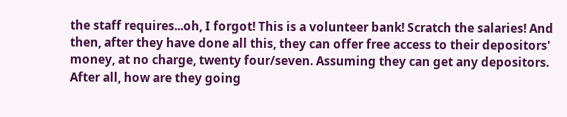the staff requires...oh, I forgot! This is a volunteer bank! Scratch the salaries! And then, after they have done all this, they can offer free access to their depositors' money, at no charge, twenty four/seven. Assuming they can get any depositors. After all, how are they going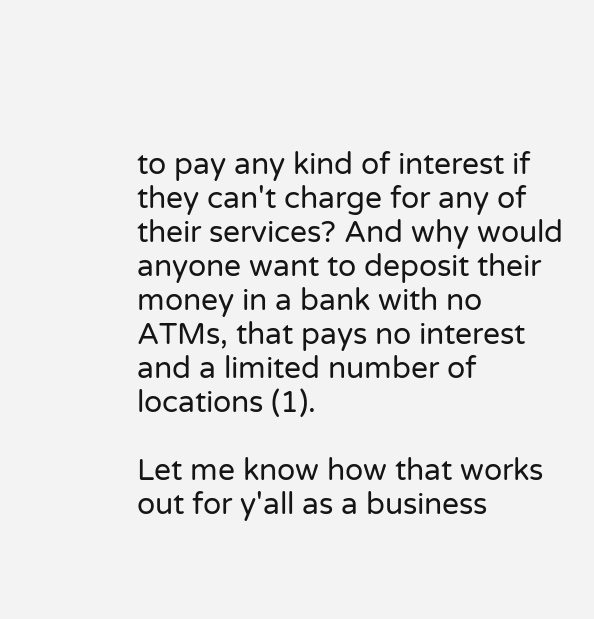to pay any kind of interest if they can't charge for any of their services? And why would anyone want to deposit their money in a bank with no ATMs, that pays no interest and a limited number of locations (1).

Let me know how that works out for y'all as a business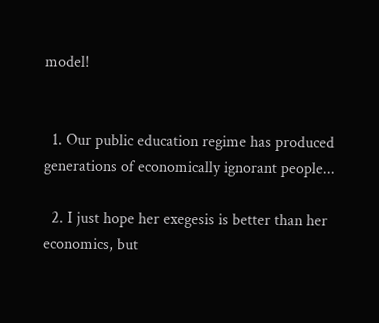model!


  1. Our public education regime has produced generations of economically ignorant people...

  2. I just hope her exegesis is better than her economics, but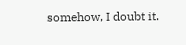somehow, I doubt it.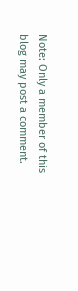Note: Only a member of this blog may post a comment.